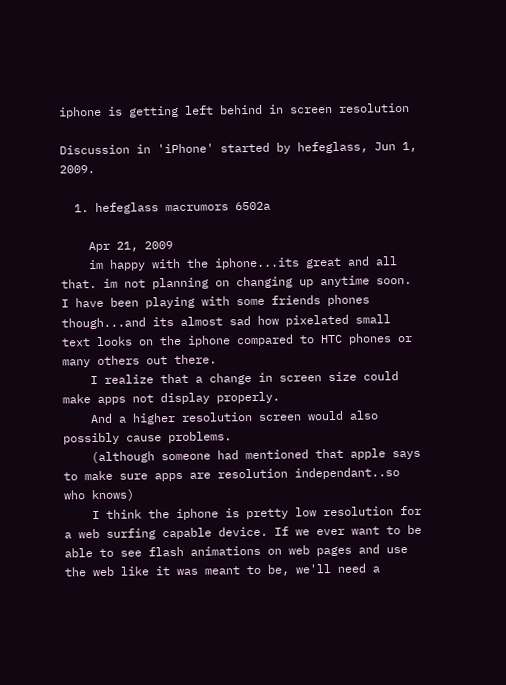iphone is getting left behind in screen resolution

Discussion in 'iPhone' started by hefeglass, Jun 1, 2009.

  1. hefeglass macrumors 6502a

    Apr 21, 2009
    im happy with the iphone...its great and all that. im not planning on changing up anytime soon. I have been playing with some friends phones though...and its almost sad how pixelated small text looks on the iphone compared to HTC phones or many others out there.
    I realize that a change in screen size could make apps not display properly.
    And a higher resolution screen would also possibly cause problems.
    (although someone had mentioned that apple says to make sure apps are resolution independant..so who knows)
    I think the iphone is pretty low resolution for a web surfing capable device. If we ever want to be able to see flash animations on web pages and use the web like it was meant to be, we'll need a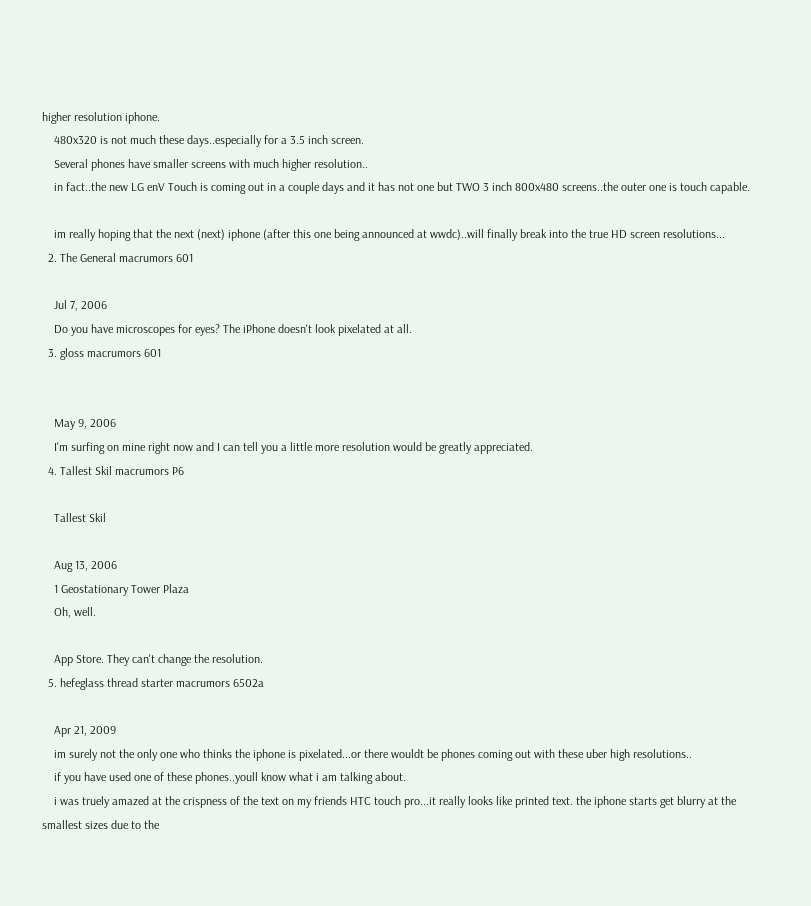higher resolution iphone.
    480x320 is not much these days..especially for a 3.5 inch screen.
    Several phones have smaller screens with much higher resolution..
    in fact..the new LG enV Touch is coming out in a couple days and it has not one but TWO 3 inch 800x480 screens..the outer one is touch capable.

    im really hoping that the next (next) iphone (after this one being announced at wwdc)..will finally break into the true HD screen resolutions...
  2. The General macrumors 601

    Jul 7, 2006
    Do you have microscopes for eyes? The iPhone doesn't look pixelated at all.
  3. gloss macrumors 601


    May 9, 2006
    I'm surfing on mine right now and I can tell you a little more resolution would be greatly appreciated.
  4. Tallest Skil macrumors P6

    Tallest Skil

    Aug 13, 2006
    1 Geostationary Tower Plaza
    Oh, well.

    App Store. They can't change the resolution.
  5. hefeglass thread starter macrumors 6502a

    Apr 21, 2009
    im surely not the only one who thinks the iphone is pixelated...or there wouldt be phones coming out with these uber high resolutions..
    if you have used one of these phones..youll know what i am talking about.
    i was truely amazed at the crispness of the text on my friends HTC touch pro...it really looks like printed text. the iphone starts get blurry at the smallest sizes due to the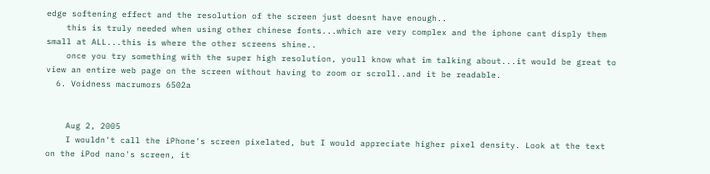edge softening effect and the resolution of the screen just doesnt have enough..
    this is truly needed when using other chinese fonts...which are very complex and the iphone cant disply them small at ALL...this is where the other screens shine..
    once you try something with the super high resolution, youll know what im talking about...it would be great to view an entire web page on the screen without having to zoom or scroll..and it be readable.
  6. Voidness macrumors 6502a


    Aug 2, 2005
    I wouldn't call the iPhone's screen pixelated, but I would appreciate higher pixel density. Look at the text on the iPod nano's screen, it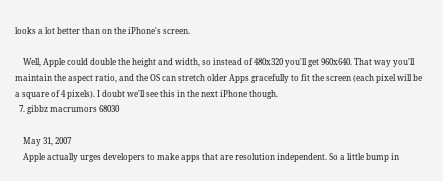looks a lot better than on the iPhone's screen.

    Well, Apple could double the height and width, so instead of 480x320 you'll get 960x640. That way you'll maintain the aspect ratio, and the OS can stretch older Apps gracefully to fit the screen (each pixel will be a square of 4 pixels). I doubt we'll see this in the next iPhone though.
  7. gibbz macrumors 68030

    May 31, 2007
    Apple actually urges developers to make apps that are resolution independent. So a little bump in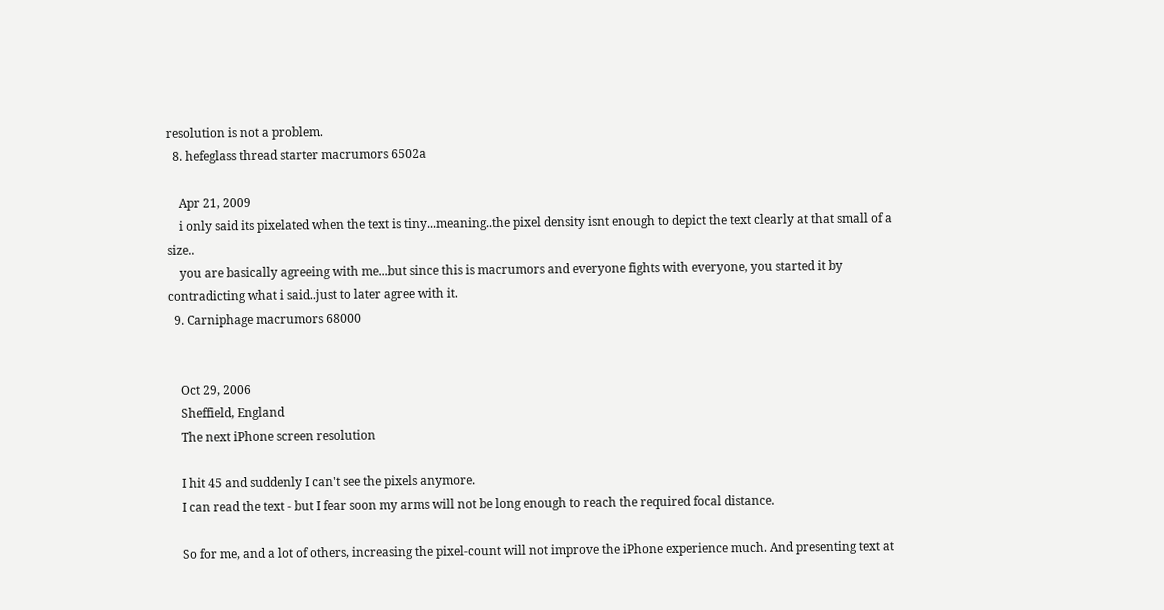resolution is not a problem.
  8. hefeglass thread starter macrumors 6502a

    Apr 21, 2009
    i only said its pixelated when the text is tiny...meaning..the pixel density isnt enough to depict the text clearly at that small of a size..
    you are basically agreeing with me...but since this is macrumors and everyone fights with everyone, you started it by contradicting what i said..just to later agree with it.
  9. Carniphage macrumors 68000


    Oct 29, 2006
    Sheffield, England
    The next iPhone screen resolution

    I hit 45 and suddenly I can't see the pixels anymore.
    I can read the text - but I fear soon my arms will not be long enough to reach the required focal distance.

    So for me, and a lot of others, increasing the pixel-count will not improve the iPhone experience much. And presenting text at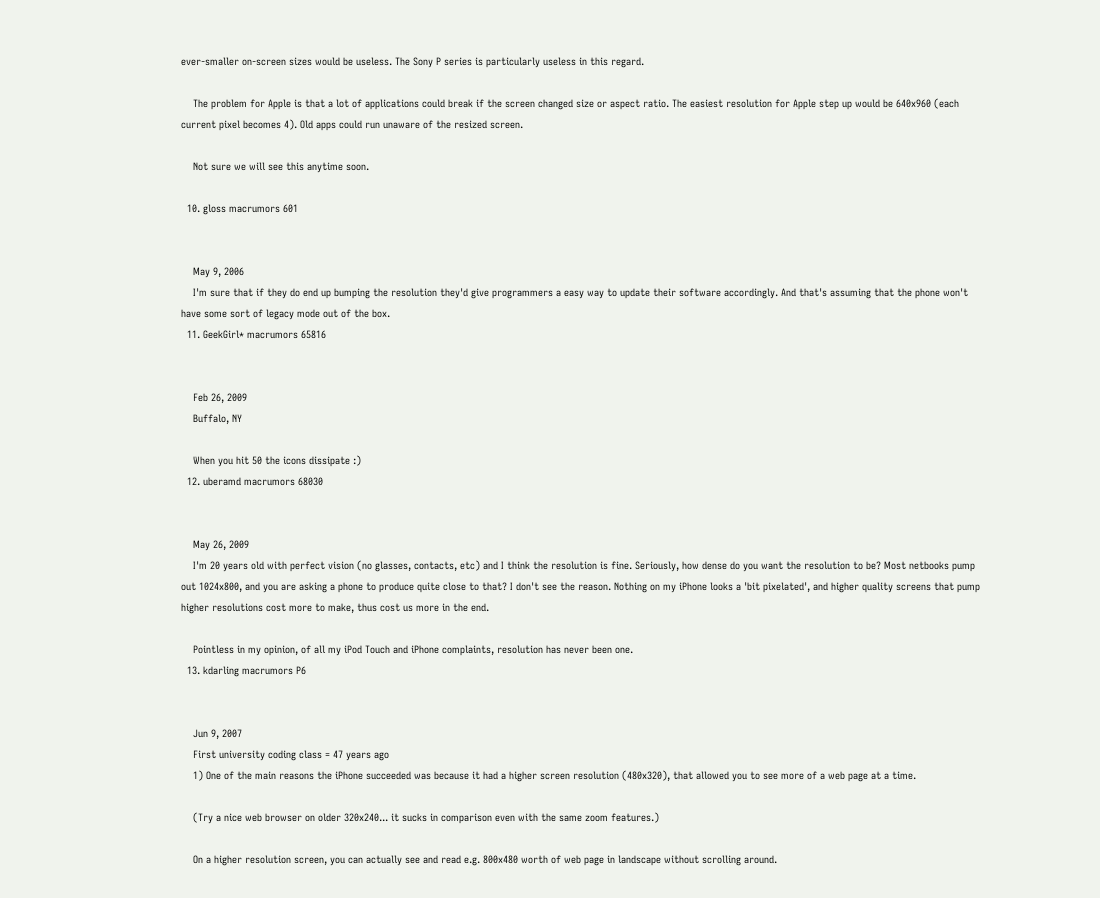ever-smaller on-screen sizes would be useless. The Sony P series is particularly useless in this regard.

    The problem for Apple is that a lot of applications could break if the screen changed size or aspect ratio. The easiest resolution for Apple step up would be 640x960 (each current pixel becomes 4). Old apps could run unaware of the resized screen.

    Not sure we will see this anytime soon.

  10. gloss macrumors 601


    May 9, 2006
    I'm sure that if they do end up bumping the resolution they'd give programmers a easy way to update their software accordingly. And that's assuming that the phone won't have some sort of legacy mode out of the box.
  11. GeekGirl* macrumors 65816


    Feb 26, 2009
    Buffalo, NY

    When you hit 50 the icons dissipate :)
  12. uberamd macrumors 68030


    May 26, 2009
    I'm 20 years old with perfect vision (no glasses, contacts, etc) and I think the resolution is fine. Seriously, how dense do you want the resolution to be? Most netbooks pump out 1024x800, and you are asking a phone to produce quite close to that? I don't see the reason. Nothing on my iPhone looks a 'bit pixelated', and higher quality screens that pump higher resolutions cost more to make, thus cost us more in the end.

    Pointless in my opinion, of all my iPod Touch and iPhone complaints, resolution has never been one.
  13. kdarling macrumors P6


    Jun 9, 2007
    First university coding class = 47 years ago
    1) One of the main reasons the iPhone succeeded was because it had a higher screen resolution (480x320), that allowed you to see more of a web page at a time.

    (Try a nice web browser on older 320x240... it sucks in comparison even with the same zoom features.)

    On a higher resolution screen, you can actually see and read e.g. 800x480 worth of web page in landscape without scrolling around.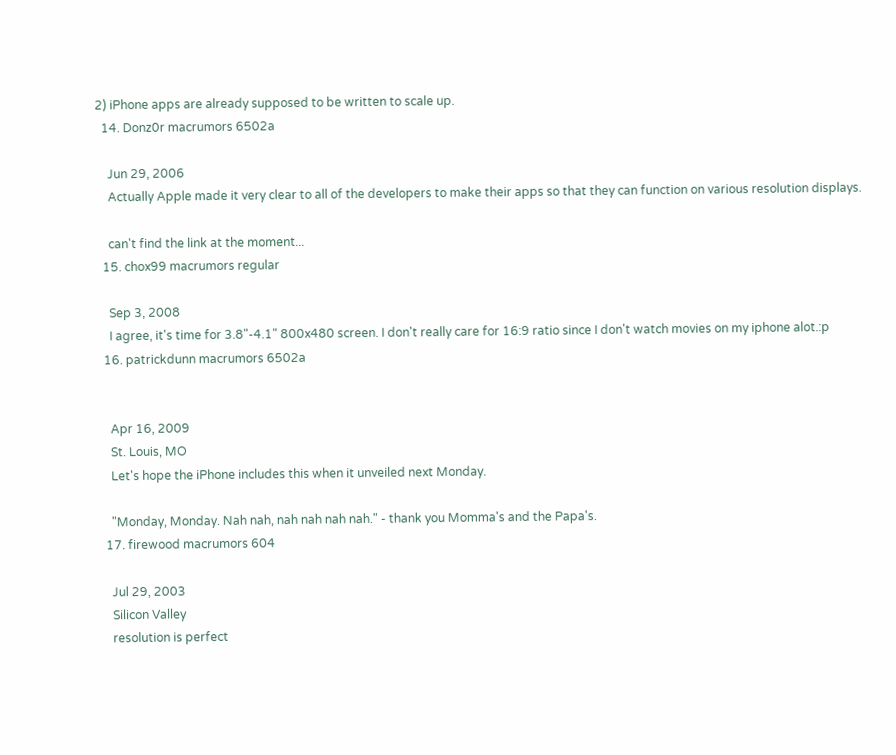2) iPhone apps are already supposed to be written to scale up.
  14. Donz0r macrumors 6502a

    Jun 29, 2006
    Actually Apple made it very clear to all of the developers to make their apps so that they can function on various resolution displays.

    can't find the link at the moment...
  15. chox99 macrumors regular

    Sep 3, 2008
    I agree, it's time for 3.8"-4.1" 800x480 screen. I don't really care for 16:9 ratio since I don't watch movies on my iphone alot.:p
  16. patrickdunn macrumors 6502a


    Apr 16, 2009
    St. Louis, MO
    Let's hope the iPhone includes this when it unveiled next Monday.

    "Monday, Monday. Nah nah, nah nah nah nah." - thank you Momma's and the Papa's.
  17. firewood macrumors 604

    Jul 29, 2003
    Silicon Valley
    resolution is perfect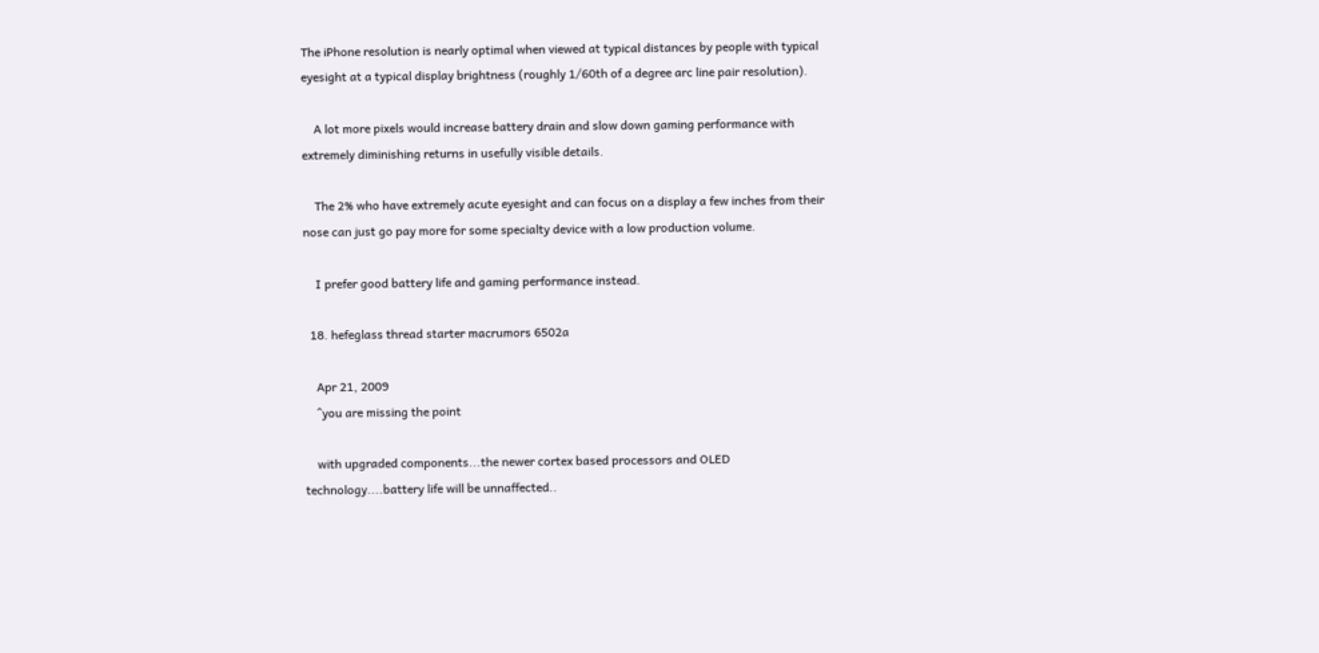The iPhone resolution is nearly optimal when viewed at typical distances by people with typical eyesight at a typical display brightness (roughly 1/60th of a degree arc line pair resolution).

    A lot more pixels would increase battery drain and slow down gaming performance with extremely diminishing returns in usefully visible details.

    The 2% who have extremely acute eyesight and can focus on a display a few inches from their nose can just go pay more for some specialty device with a low production volume.

    I prefer good battery life and gaming performance instead.

  18. hefeglass thread starter macrumors 6502a

    Apr 21, 2009
    ^you are missing the point

    with upgraded components...the newer cortex based processors and OLED technology....battery life will be unnaffected..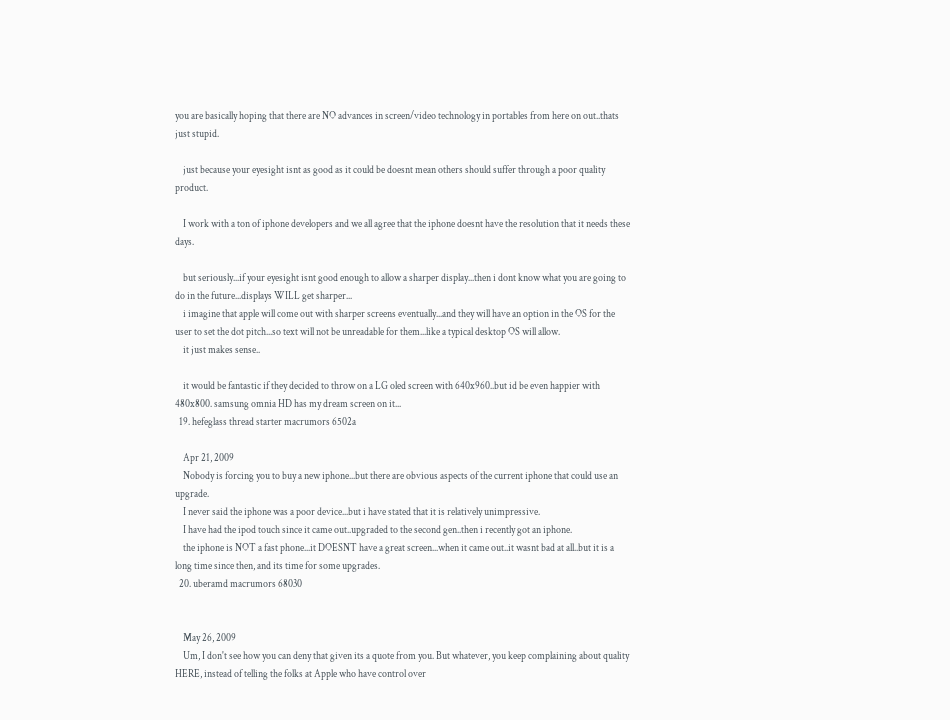you are basically hoping that there are NO advances in screen/video technology in portables from here on out..thats just stupid.

    just because your eyesight isnt as good as it could be doesnt mean others should suffer through a poor quality product.

    I work with a ton of iphone developers and we all agree that the iphone doesnt have the resolution that it needs these days.

    but seriously...if your eyesight isnt good enough to allow a sharper display...then i dont know what you are going to do in the future...displays WILL get sharper...
    i imagine that apple will come out with sharper screens eventually...and they will have an option in the OS for the user to set the dot pitch...so text will not be unreadable for them...like a typical desktop OS will allow.
    it just makes sense..

    it would be fantastic if they decided to throw on a LG oled screen with 640x960..but id be even happier with 480x800. samsung omnia HD has my dream screen on it...
  19. hefeglass thread starter macrumors 6502a

    Apr 21, 2009
    Nobody is forcing you to buy a new iphone...but there are obvious aspects of the current iphone that could use an upgrade.
    I never said the iphone was a poor device...but i have stated that it is relatively unimpressive.
    I have had the ipod touch since it came out..upgraded to the second gen..then i recently got an iphone.
    the iphone is NOT a fast phone...it DOESNT have a great screen...when it came out..it wasnt bad at all..but it is a long time since then, and its time for some upgrades.
  20. uberamd macrumors 68030


    May 26, 2009
    Um, I don't see how you can deny that given its a quote from you. But whatever, you keep complaining about quality HERE, instead of telling the folks at Apple who have control over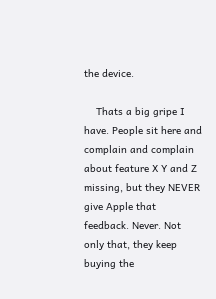the device.

    Thats a big gripe I have. People sit here and complain and complain about feature X Y and Z missing, but they NEVER give Apple that feedback. Never. Not only that, they keep buying the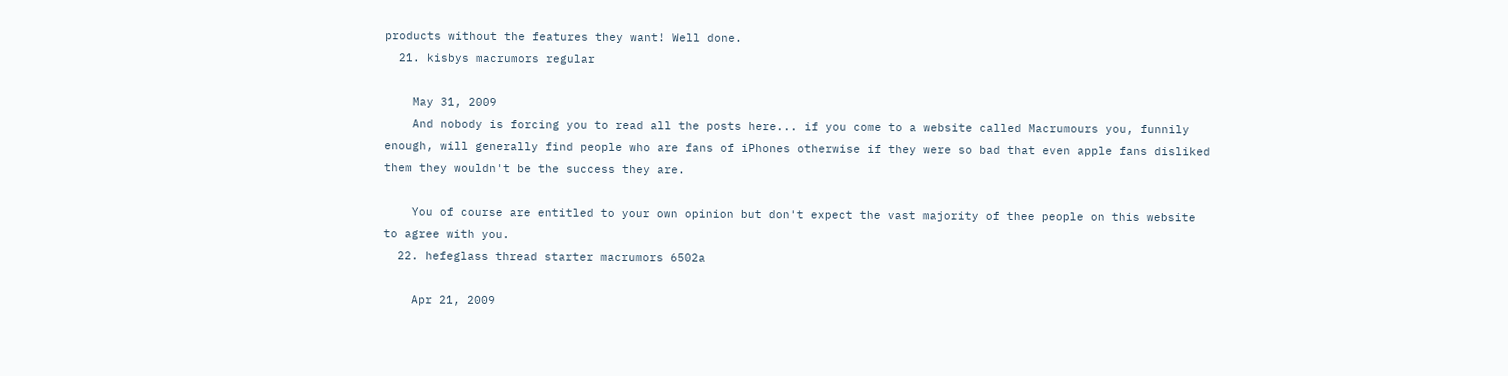products without the features they want! Well done.
  21. kisbys macrumors regular

    May 31, 2009
    And nobody is forcing you to read all the posts here... if you come to a website called Macrumours you, funnily enough, will generally find people who are fans of iPhones otherwise if they were so bad that even apple fans disliked them they wouldn't be the success they are.

    You of course are entitled to your own opinion but don't expect the vast majority of thee people on this website to agree with you.
  22. hefeglass thread starter macrumors 6502a

    Apr 21, 2009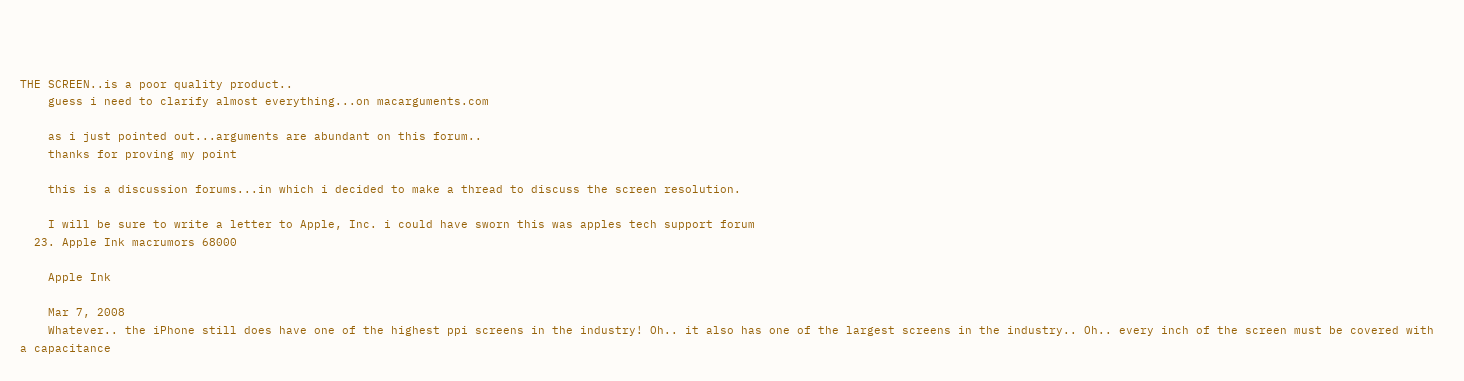THE SCREEN..is a poor quality product..
    guess i need to clarify almost everything...on macarguments.com

    as i just pointed out...arguments are abundant on this forum..
    thanks for proving my point

    this is a discussion forums...in which i decided to make a thread to discuss the screen resolution.

    I will be sure to write a letter to Apple, Inc. i could have sworn this was apples tech support forum
  23. Apple Ink macrumors 68000

    Apple Ink

    Mar 7, 2008
    Whatever.. the iPhone still does have one of the highest ppi screens in the industry! Oh.. it also has one of the largest screens in the industry.. Oh.. every inch of the screen must be covered with a capacitance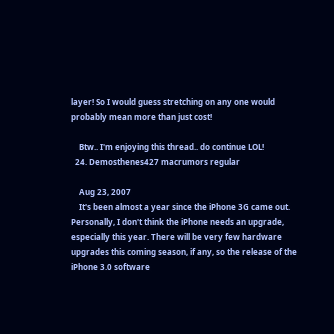layer! So I would guess stretching on any one would probably mean more than just cost!

    Btw.. I'm enjoying this thread.. do continue LOL!
  24. Demosthenes427 macrumors regular

    Aug 23, 2007
    It's been almost a year since the iPhone 3G came out. Personally, I don't think the iPhone needs an upgrade, especially this year. There will be very few hardware upgrades this coming season, if any, so the release of the iPhone 3.0 software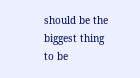should be the biggest thing to be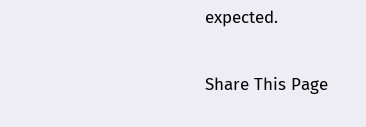expected.

Share This Page